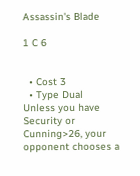Assassin's Blade

1 C 6


  • Cost 3
  • Type Dual
Unless you have Security or Cunning>26, your opponent chooses a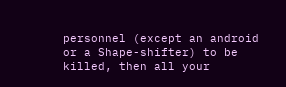personnel (except an android or a Shape-shifter) to be killed, then all your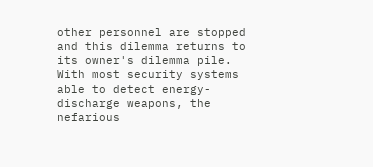other personnel are stopped and this dilemma returns to its owner's dilemma pile.
With most security systems able to detect energy-discharge weapons, the nefarious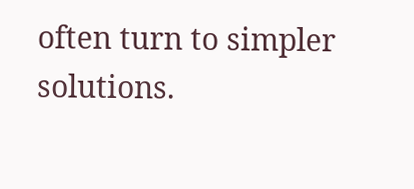often turn to simpler solutions.